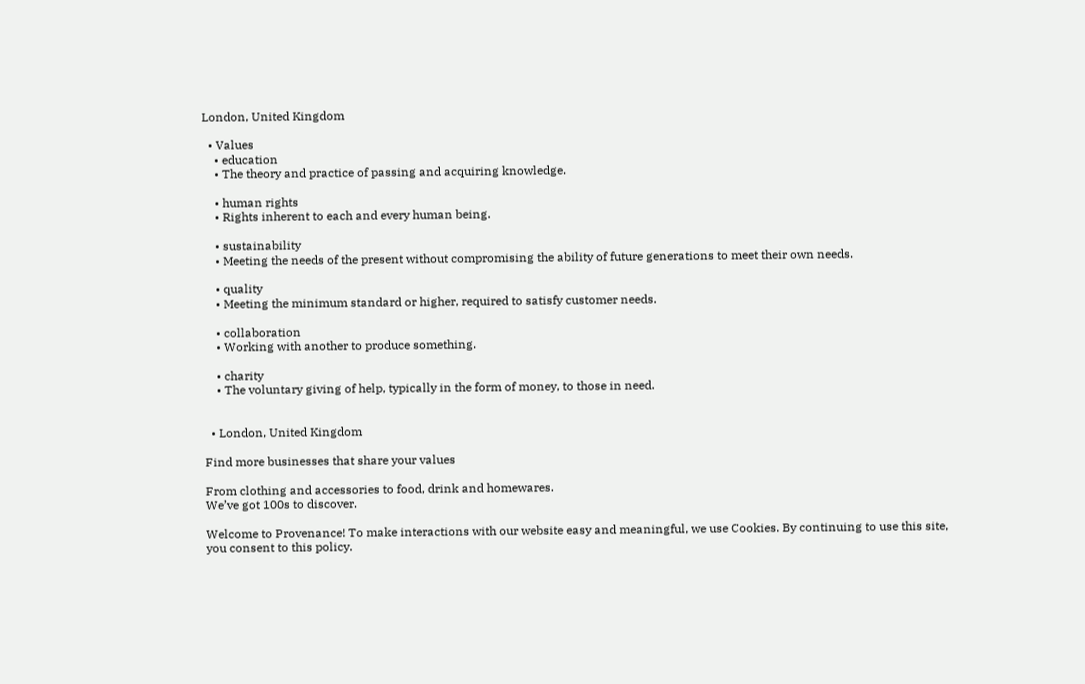London, United Kingdom

  • Values
    • education
    • The theory and practice of passing and acquiring knowledge.

    • human rights
    • Rights inherent to each and every human being.

    • sustainability
    • Meeting the needs of the present without compromising the ability of future generations to meet their own needs.

    • quality
    • Meeting the minimum standard or higher, required to satisfy customer needs.

    • collaboration
    • Working with another to produce something.

    • charity
    • The voluntary giving of help, typically in the form of money, to those in need.


  • London, United Kingdom

Find more businesses that share your values

From clothing and accessories to food, drink and homewares.
We’ve got 100s to discover.

Welcome to Provenance! To make interactions with our website easy and meaningful, we use Cookies. By continuing to use this site, you consent to this policy.